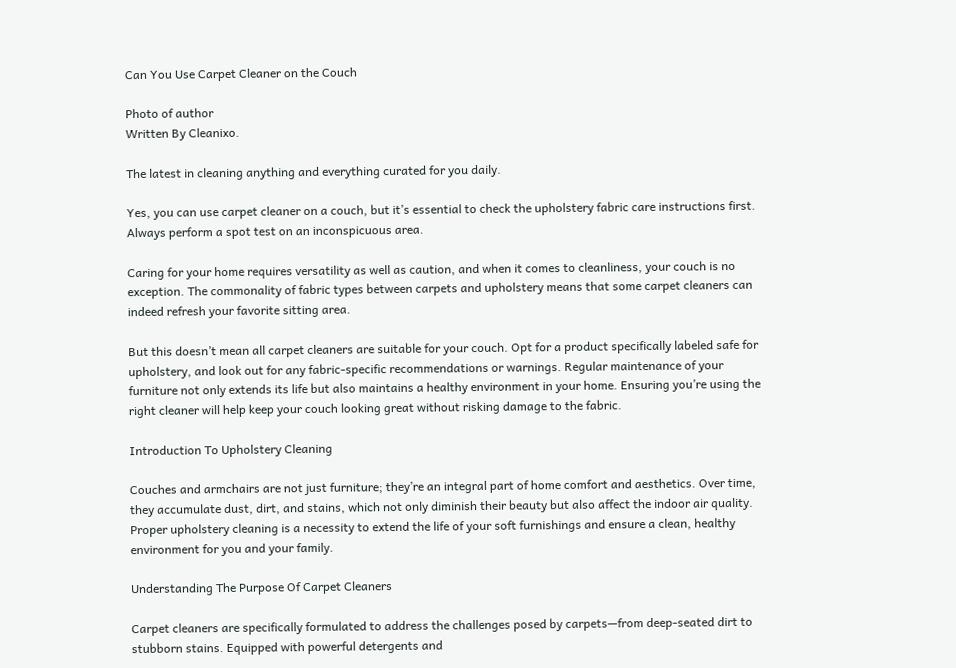Can You Use Carpet Cleaner on the Couch

Photo of author
Written By Cleanixo.

The latest in cleaning anything and everything curated for you daily.

Yes, you can use carpet cleaner on a couch, but it’s essential to check the upholstery fabric care instructions first. Always perform a spot test on an inconspicuous area.

Caring for your home requires versatility as well as caution, and when it comes to cleanliness, your couch is no exception. The commonality of fabric types between carpets and upholstery means that some carpet cleaners can indeed refresh your favorite sitting area.

But this doesn’t mean all carpet cleaners are suitable for your couch. Opt for a product specifically labeled safe for upholstery, and look out for any fabric-specific recommendations or warnings. Regular maintenance of your furniture not only extends its life but also maintains a healthy environment in your home. Ensuring you’re using the right cleaner will help keep your couch looking great without risking damage to the fabric.

Introduction To Upholstery Cleaning

Couches and armchairs are not just furniture; they’re an integral part of home comfort and aesthetics. Over time, they accumulate dust, dirt, and stains, which not only diminish their beauty but also affect the indoor air quality. Proper upholstery cleaning is a necessity to extend the life of your soft furnishings and ensure a clean, healthy environment for you and your family.

Understanding The Purpose Of Carpet Cleaners

Carpet cleaners are specifically formulated to address the challenges posed by carpets—from deep-seated dirt to stubborn stains. Equipped with powerful detergents and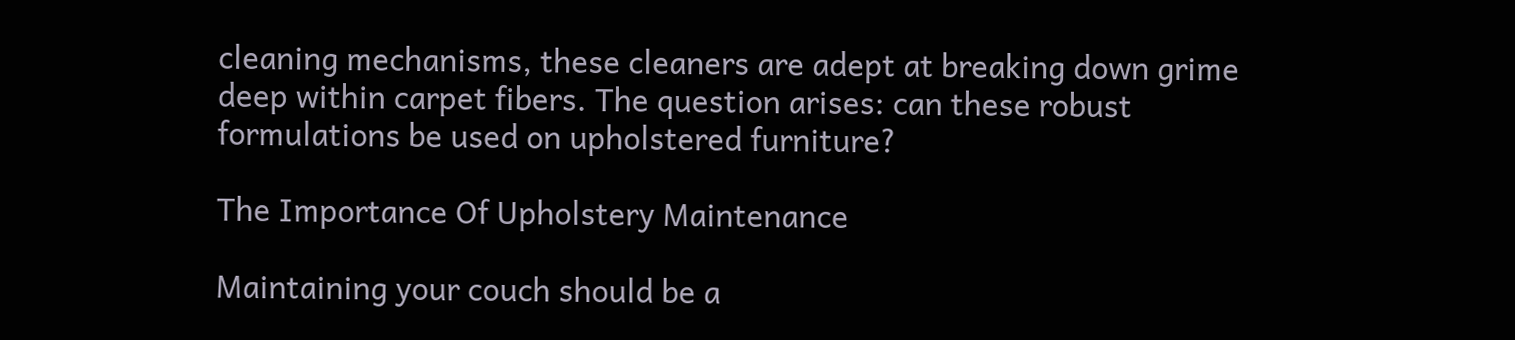cleaning mechanisms, these cleaners are adept at breaking down grime deep within carpet fibers. The question arises: can these robust formulations be used on upholstered furniture?

The Importance Of Upholstery Maintenance

Maintaining your couch should be a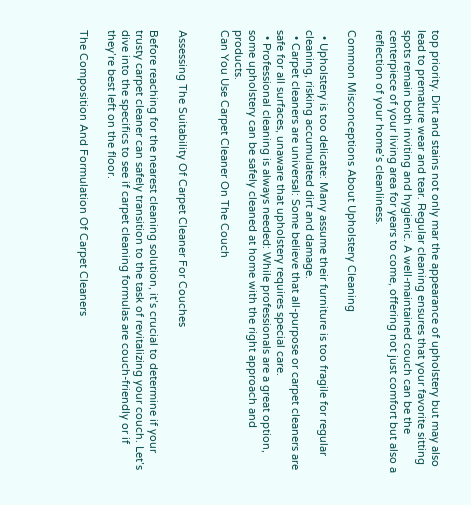top priority. Dirt and stains not only mar the appearance of upholstery but may also lead to premature wear and tear. Regular cleaning ensures that your favorite sitting spots remain both inviting and hygienic. A well-maintained couch can be the centerpiece of your living area for years to come, offering not just comfort but also a reflection of your home’s cleanliness.

Common Misconceptions About Upholstery Cleaning

  • Upholstery is too delicate: Many assume their furniture is too fragile for regular cleaning, risking accumulated dirt and damage.
  • Carpet cleaners are universal: Some believe that all-purpose or carpet cleaners are safe for all surfaces, unaware that upholstery requires special care.
  • Professional cleaning is always needed: While professionals are a great option, some upholstery can be safely cleaned at home with the right approach and products.
Can You Use Carpet Cleaner On The Couch


Assessing The Suitability Of Carpet Cleaner For Couches

Before reaching for the nearest cleaning solution, it’s crucial to determine if your trusty carpet cleaner can safely transition to the task of revitalizing your couch. Let’s dive into the specifics to see if carpet cleaning formulas are couch-friendly or if they’re best left on the floor.

The Composition And Formulation Of Carpet Cleaners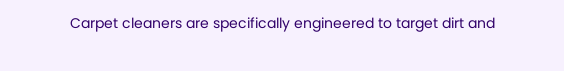Carpet cleaners are specifically engineered to target dirt and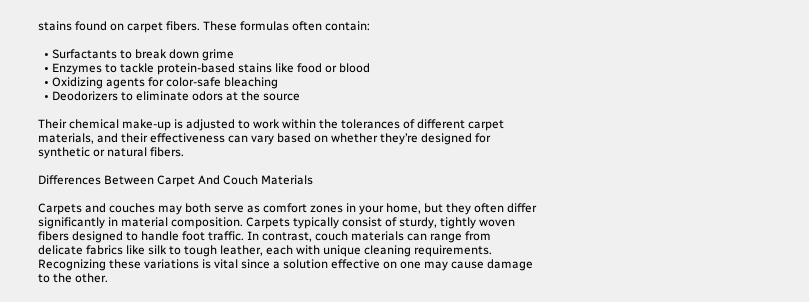stains found on carpet fibers. These formulas often contain:

  • Surfactants to break down grime
  • Enzymes to tackle protein-based stains like food or blood
  • Oxidizing agents for color-safe bleaching
  • Deodorizers to eliminate odors at the source

Their chemical make-up is adjusted to work within the tolerances of different carpet materials, and their effectiveness can vary based on whether they’re designed for synthetic or natural fibers.

Differences Between Carpet And Couch Materials

Carpets and couches may both serve as comfort zones in your home, but they often differ significantly in material composition. Carpets typically consist of sturdy, tightly woven fibers designed to handle foot traffic. In contrast, couch materials can range from delicate fabrics like silk to tough leather, each with unique cleaning requirements. Recognizing these variations is vital since a solution effective on one may cause damage to the other.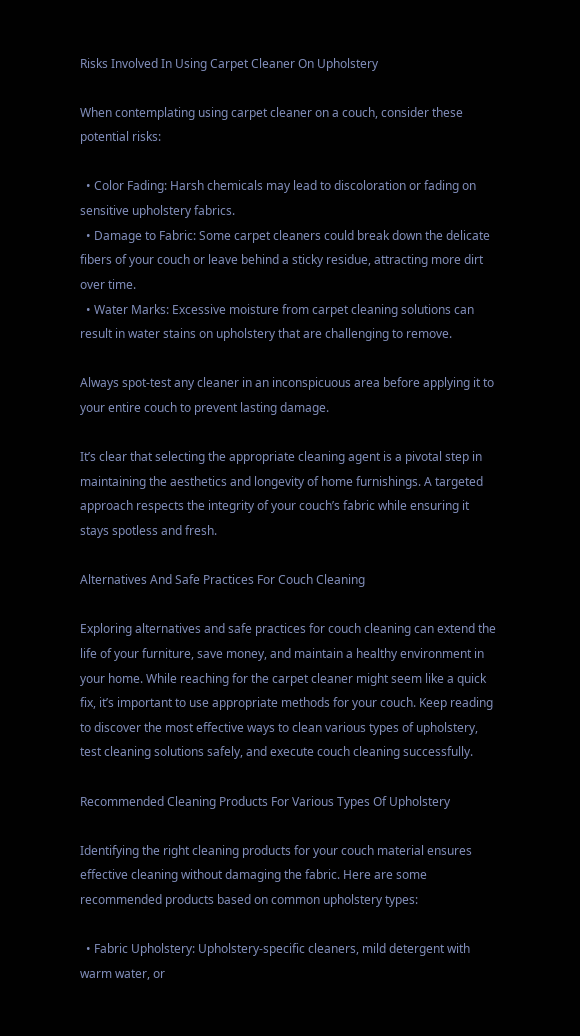Risks Involved In Using Carpet Cleaner On Upholstery

When contemplating using carpet cleaner on a couch, consider these potential risks:

  • Color Fading: Harsh chemicals may lead to discoloration or fading on sensitive upholstery fabrics.
  • Damage to Fabric: Some carpet cleaners could break down the delicate fibers of your couch or leave behind a sticky residue, attracting more dirt over time.
  • Water Marks: Excessive moisture from carpet cleaning solutions can result in water stains on upholstery that are challenging to remove.

Always spot-test any cleaner in an inconspicuous area before applying it to your entire couch to prevent lasting damage.

It’s clear that selecting the appropriate cleaning agent is a pivotal step in maintaining the aesthetics and longevity of home furnishings. A targeted approach respects the integrity of your couch’s fabric while ensuring it stays spotless and fresh.

Alternatives And Safe Practices For Couch Cleaning

Exploring alternatives and safe practices for couch cleaning can extend the life of your furniture, save money, and maintain a healthy environment in your home. While reaching for the carpet cleaner might seem like a quick fix, it’s important to use appropriate methods for your couch. Keep reading to discover the most effective ways to clean various types of upholstery, test cleaning solutions safely, and execute couch cleaning successfully.

Recommended Cleaning Products For Various Types Of Upholstery

Identifying the right cleaning products for your couch material ensures effective cleaning without damaging the fabric. Here are some recommended products based on common upholstery types:

  • Fabric Upholstery: Upholstery-specific cleaners, mild detergent with warm water, or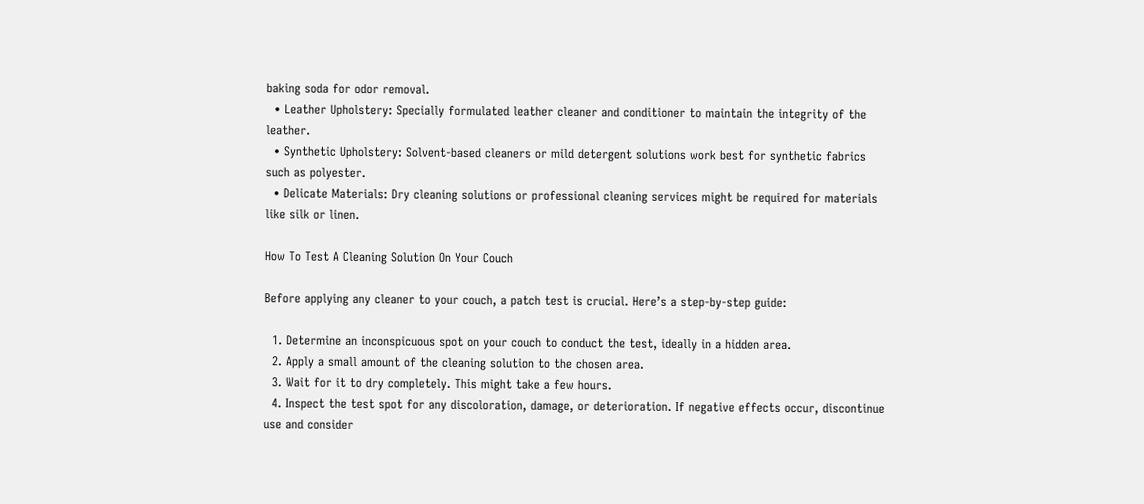baking soda for odor removal.
  • Leather Upholstery: Specially formulated leather cleaner and conditioner to maintain the integrity of the leather.
  • Synthetic Upholstery: Solvent-based cleaners or mild detergent solutions work best for synthetic fabrics such as polyester.
  • Delicate Materials: Dry cleaning solutions or professional cleaning services might be required for materials like silk or linen.

How To Test A Cleaning Solution On Your Couch

Before applying any cleaner to your couch, a patch test is crucial. Here’s a step-by-step guide:

  1. Determine an inconspicuous spot on your couch to conduct the test, ideally in a hidden area.
  2. Apply a small amount of the cleaning solution to the chosen area.
  3. Wait for it to dry completely. This might take a few hours.
  4. Inspect the test spot for any discoloration, damage, or deterioration. If negative effects occur, discontinue use and consider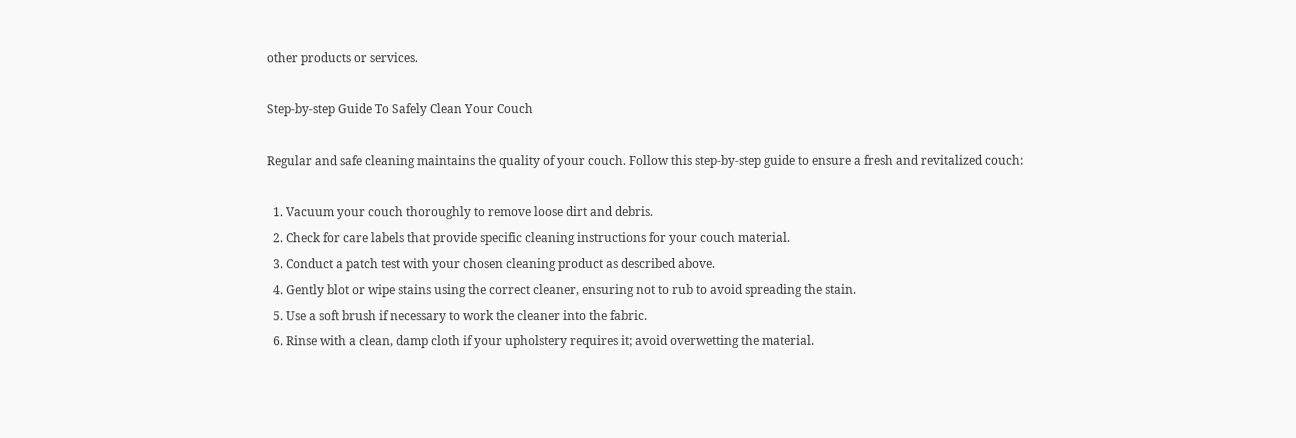other products or services.

Step-by-step Guide To Safely Clean Your Couch

Regular and safe cleaning maintains the quality of your couch. Follow this step-by-step guide to ensure a fresh and revitalized couch:

  1. Vacuum your couch thoroughly to remove loose dirt and debris.
  2. Check for care labels that provide specific cleaning instructions for your couch material.
  3. Conduct a patch test with your chosen cleaning product as described above.
  4. Gently blot or wipe stains using the correct cleaner, ensuring not to rub to avoid spreading the stain.
  5. Use a soft brush if necessary to work the cleaner into the fabric.
  6. Rinse with a clean, damp cloth if your upholstery requires it; avoid overwetting the material.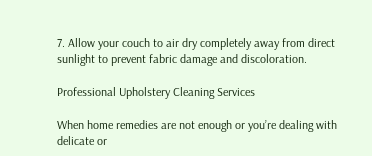7. Allow your couch to air dry completely away from direct sunlight to prevent fabric damage and discoloration.

Professional Upholstery Cleaning Services

When home remedies are not enough or you’re dealing with delicate or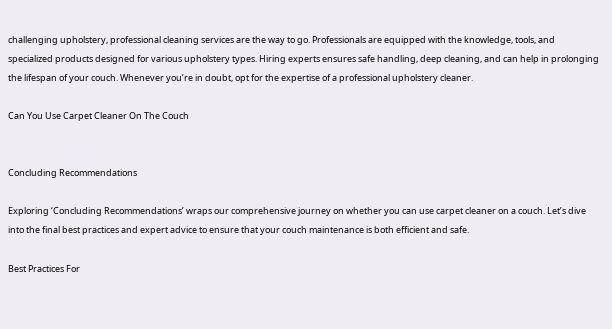challenging upholstery, professional cleaning services are the way to go. Professionals are equipped with the knowledge, tools, and specialized products designed for various upholstery types. Hiring experts ensures safe handling, deep cleaning, and can help in prolonging the lifespan of your couch. Whenever you’re in doubt, opt for the expertise of a professional upholstery cleaner.

Can You Use Carpet Cleaner On The Couch


Concluding Recommendations

Exploring ‘Concluding Recommendations’ wraps our comprehensive journey on whether you can use carpet cleaner on a couch. Let’s dive into the final best practices and expert advice to ensure that your couch maintenance is both efficient and safe.

Best Practices For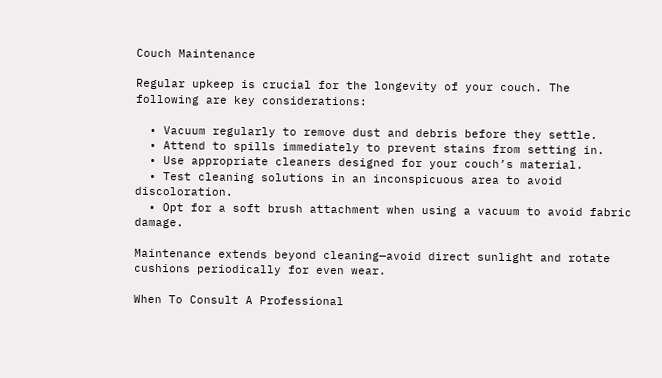Couch Maintenance

Regular upkeep is crucial for the longevity of your couch. The following are key considerations:

  • Vacuum regularly to remove dust and debris before they settle.
  • Attend to spills immediately to prevent stains from setting in.
  • Use appropriate cleaners designed for your couch’s material.
  • Test cleaning solutions in an inconspicuous area to avoid discoloration.
  • Opt for a soft brush attachment when using a vacuum to avoid fabric damage.

Maintenance extends beyond cleaning—avoid direct sunlight and rotate cushions periodically for even wear.

When To Consult A Professional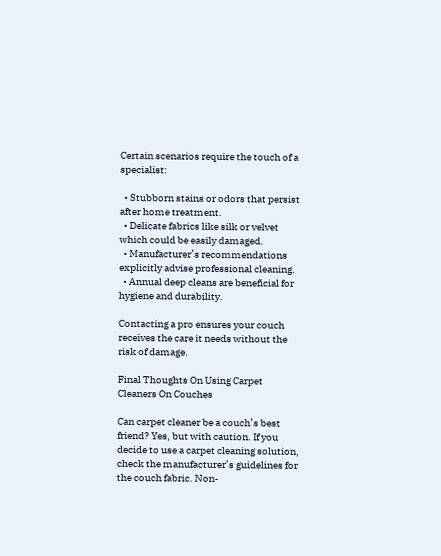Certain scenarios require the touch of a specialist:

  • Stubborn stains or odors that persist after home treatment.
  • Delicate fabrics like silk or velvet which could be easily damaged.
  • Manufacturer’s recommendations explicitly advise professional cleaning.
  • Annual deep cleans are beneficial for hygiene and durability.

Contacting a pro ensures your couch receives the care it needs without the risk of damage.

Final Thoughts On Using Carpet Cleaners On Couches

Can carpet cleaner be a couch’s best friend? Yes, but with caution. If you decide to use a carpet cleaning solution, check the manufacturer’s guidelines for the couch fabric. Non-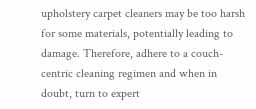upholstery carpet cleaners may be too harsh for some materials, potentially leading to damage. Therefore, adhere to a couch-centric cleaning regimen and when in doubt, turn to expert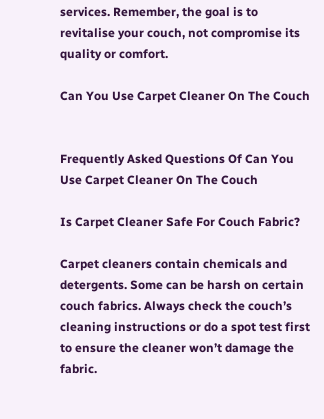services. Remember, the goal is to revitalise your couch, not compromise its quality or comfort.

Can You Use Carpet Cleaner On The Couch


Frequently Asked Questions Of Can You Use Carpet Cleaner On The Couch

Is Carpet Cleaner Safe For Couch Fabric?

Carpet cleaners contain chemicals and detergents. Some can be harsh on certain couch fabrics. Always check the couch’s cleaning instructions or do a spot test first to ensure the cleaner won’t damage the fabric.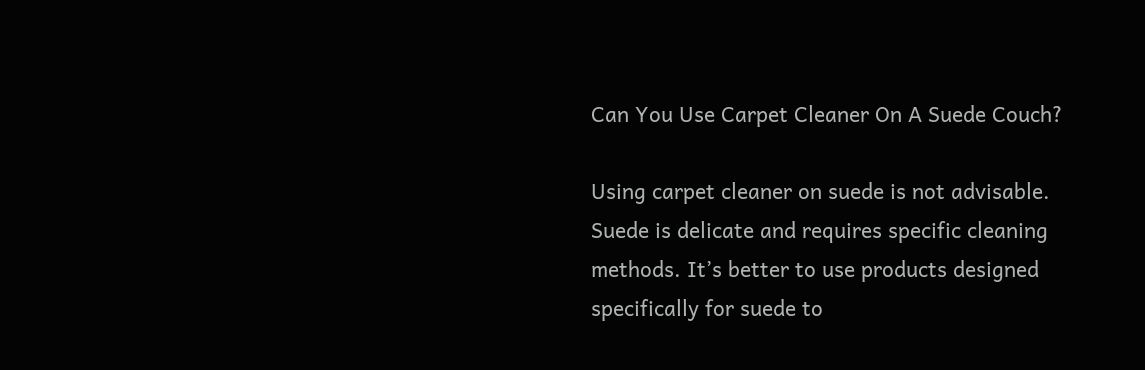Can You Use Carpet Cleaner On A Suede Couch?

Using carpet cleaner on suede is not advisable. Suede is delicate and requires specific cleaning methods. It’s better to use products designed specifically for suede to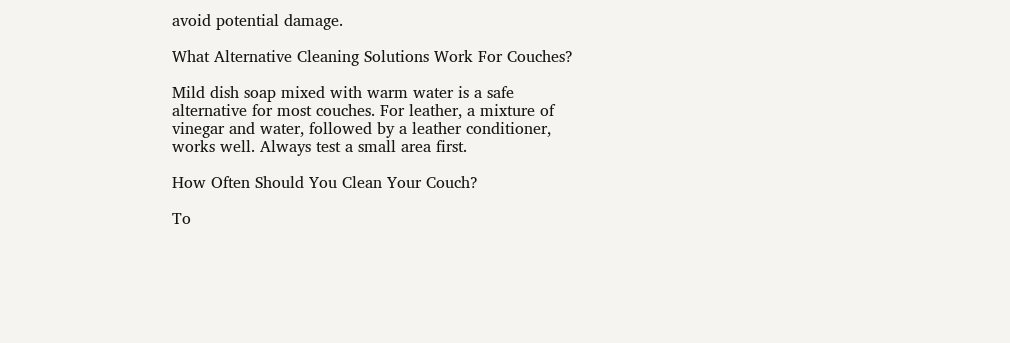avoid potential damage.

What Alternative Cleaning Solutions Work For Couches?

Mild dish soap mixed with warm water is a safe alternative for most couches. For leather, a mixture of vinegar and water, followed by a leather conditioner, works well. Always test a small area first.

How Often Should You Clean Your Couch?

To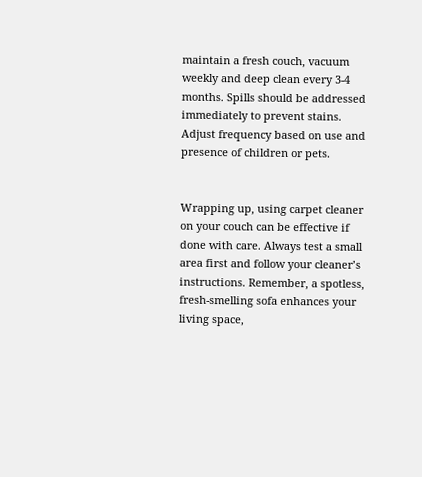maintain a fresh couch, vacuum weekly and deep clean every 3-4 months. Spills should be addressed immediately to prevent stains. Adjust frequency based on use and presence of children or pets.


Wrapping up, using carpet cleaner on your couch can be effective if done with care. Always test a small area first and follow your cleaner’s instructions. Remember, a spotless, fresh-smelling sofa enhances your living space,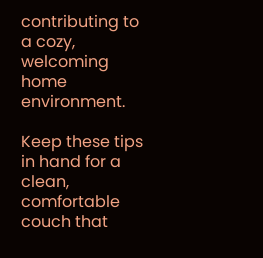contributing to a cozy, welcoming home environment.

Keep these tips in hand for a clean, comfortable couch that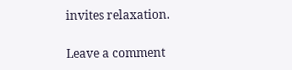invites relaxation.

Leave a comment